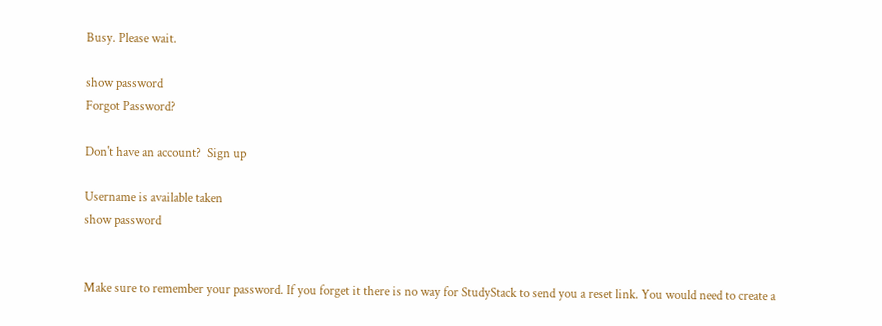Busy. Please wait.

show password
Forgot Password?

Don't have an account?  Sign up

Username is available taken
show password


Make sure to remember your password. If you forget it there is no way for StudyStack to send you a reset link. You would need to create a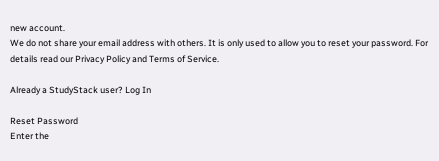new account.
We do not share your email address with others. It is only used to allow you to reset your password. For details read our Privacy Policy and Terms of Service.

Already a StudyStack user? Log In

Reset Password
Enter the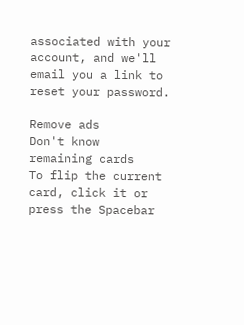associated with your account, and we'll email you a link to reset your password.

Remove ads
Don't know
remaining cards
To flip the current card, click it or press the Spacebar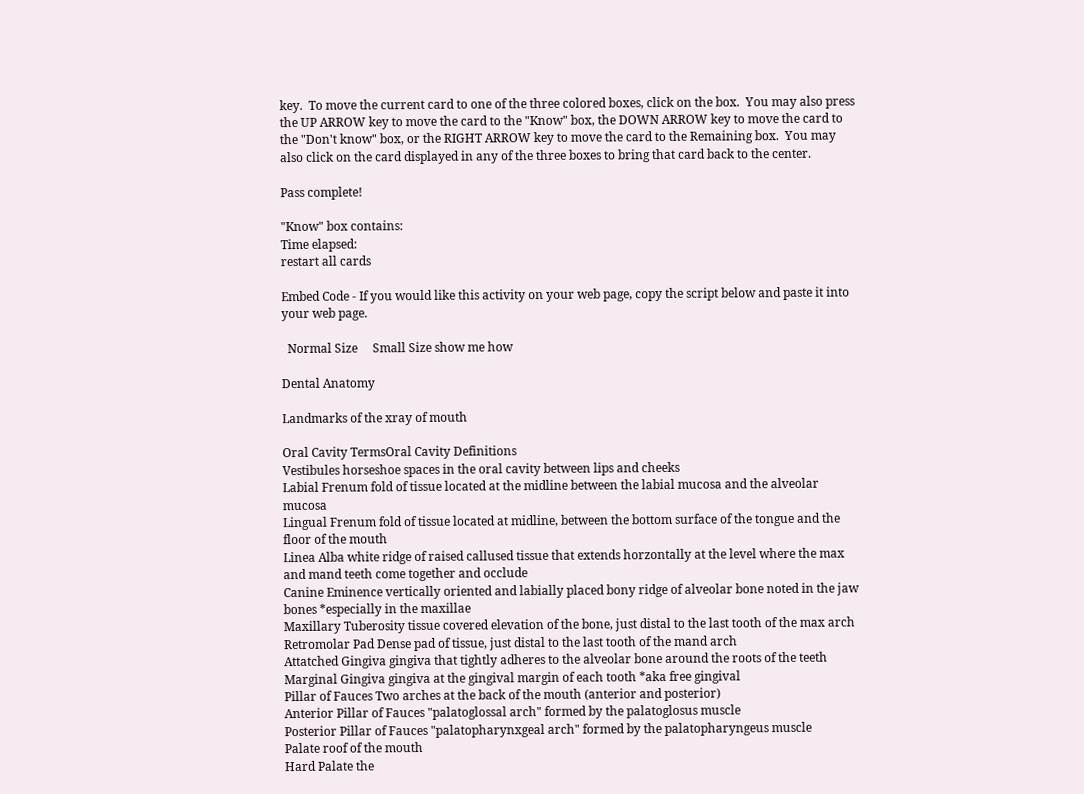key.  To move the current card to one of the three colored boxes, click on the box.  You may also press the UP ARROW key to move the card to the "Know" box, the DOWN ARROW key to move the card to the "Don't know" box, or the RIGHT ARROW key to move the card to the Remaining box.  You may also click on the card displayed in any of the three boxes to bring that card back to the center.

Pass complete!

"Know" box contains:
Time elapsed:
restart all cards

Embed Code - If you would like this activity on your web page, copy the script below and paste it into your web page.

  Normal Size     Small Size show me how

Dental Anatomy

Landmarks of the xray of mouth

Oral Cavity TermsOral Cavity Definitions
Vestibules horseshoe spaces in the oral cavity between lips and cheeks
Labial Frenum fold of tissue located at the midline between the labial mucosa and the alveolar mucosa
Lingual Frenum fold of tissue located at midline, between the bottom surface of the tongue and the floor of the mouth
Linea Alba white ridge of raised callused tissue that extends horzontally at the level where the max and mand teeth come together and occlude
Canine Eminence vertically oriented and labially placed bony ridge of alveolar bone noted in the jaw bones *especially in the maxillae
Maxillary Tuberosity tissue covered elevation of the bone, just distal to the last tooth of the max arch
Retromolar Pad Dense pad of tissue, just distal to the last tooth of the mand arch
Attatched Gingiva gingiva that tightly adheres to the alveolar bone around the roots of the teeth
Marginal Gingiva gingiva at the gingival margin of each tooth *aka free gingival
Pillar of Fauces Two arches at the back of the mouth (anterior and posterior)
Anterior Pillar of Fauces "palatoglossal arch" formed by the palatoglosus muscle
Posterior Pillar of Fauces "palatopharynxgeal arch" formed by the palatopharyngeus muscle
Palate roof of the mouth
Hard Palate the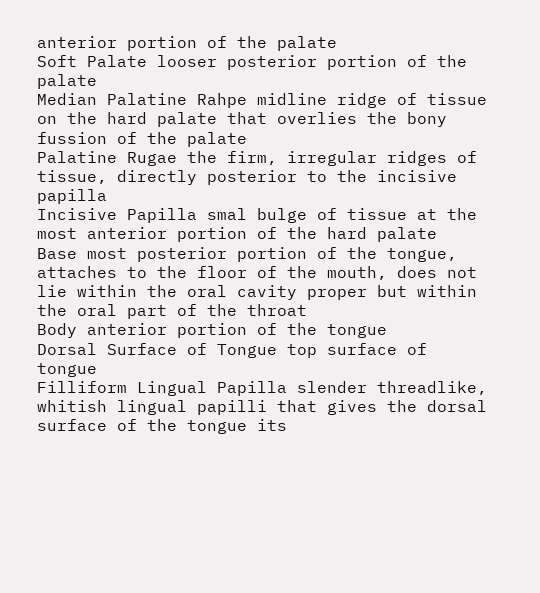anterior portion of the palate
Soft Palate looser posterior portion of the palate
Median Palatine Rahpe midline ridge of tissue on the hard palate that overlies the bony fussion of the palate
Palatine Rugae the firm, irregular ridges of tissue, directly posterior to the incisive papilla
Incisive Papilla smal bulge of tissue at the most anterior portion of the hard palate
Base most posterior portion of the tongue, attaches to the floor of the mouth, does not lie within the oral cavity proper but within the oral part of the throat
Body anterior portion of the tongue
Dorsal Surface of Tongue top surface of tongue
Filliform Lingual Papilla slender threadlike, whitish lingual papilli that gives the dorsal surface of the tongue its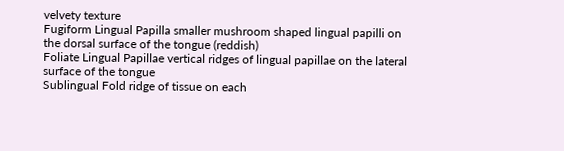velvety texture
Fugiform Lingual Papilla smaller mushroom shaped lingual papilli on the dorsal surface of the tongue (reddish)
Foliate Lingual Papillae vertical ridges of lingual papillae on the lateral surface of the tongue
Sublingual Fold ridge of tissue on each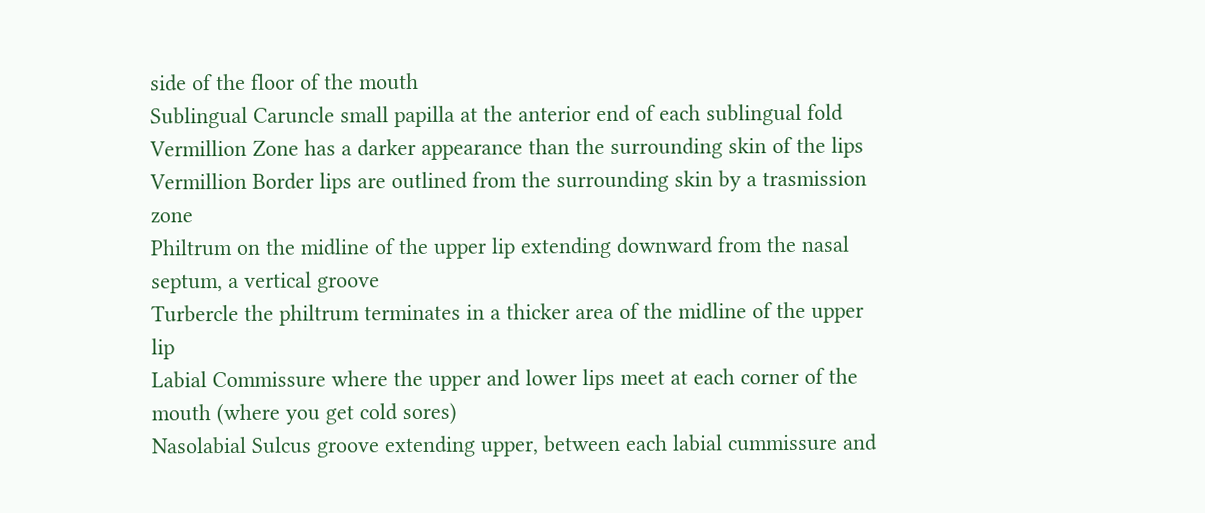side of the floor of the mouth
Sublingual Caruncle small papilla at the anterior end of each sublingual fold
Vermillion Zone has a darker appearance than the surrounding skin of the lips
Vermillion Border lips are outlined from the surrounding skin by a trasmission zone
Philtrum on the midline of the upper lip extending downward from the nasal septum, a vertical groove
Turbercle the philtrum terminates in a thicker area of the midline of the upper lip
Labial Commissure where the upper and lower lips meet at each corner of the mouth (where you get cold sores)
Nasolabial Sulcus groove extending upper, between each labial cummissure and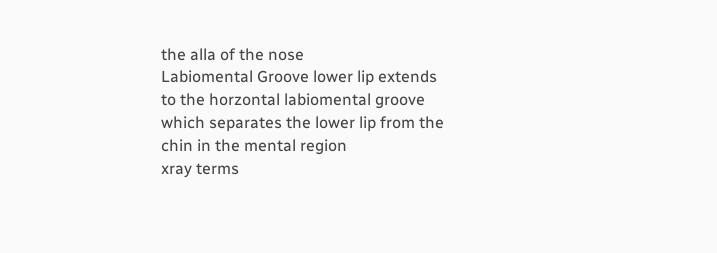the alla of the nose
Labiomental Groove lower lip extends to the horzontal labiomental groove which separates the lower lip from the chin in the mental region
xray terms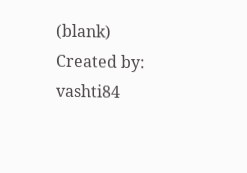(blank)
Created by: vashti84